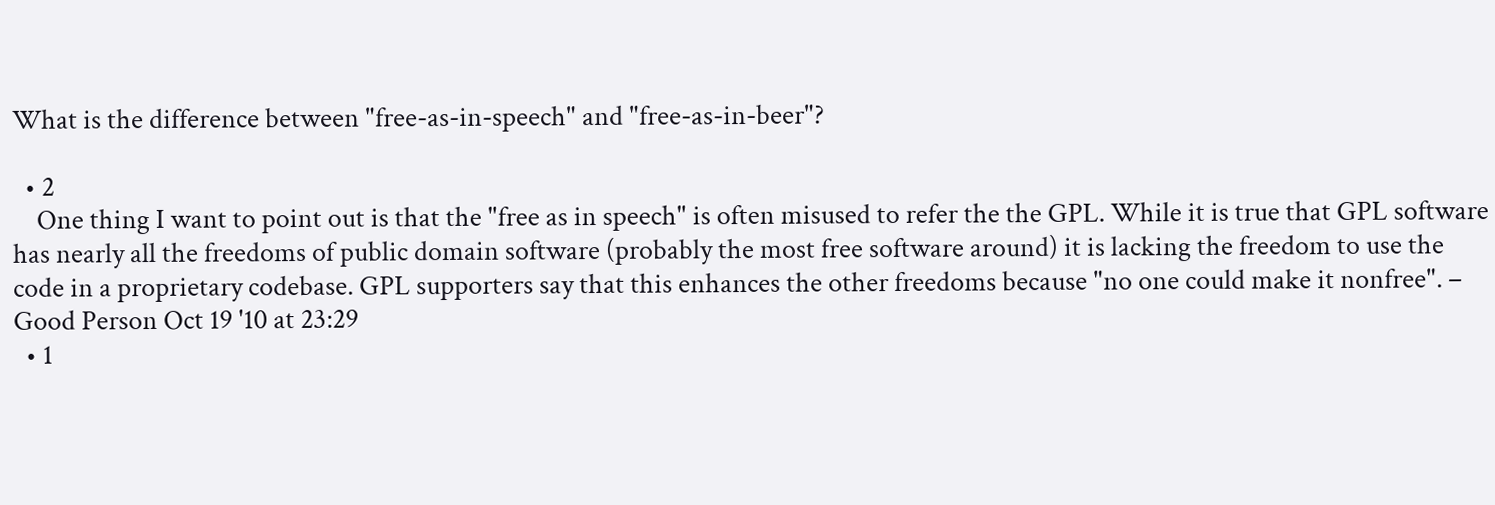What is the difference between "free-as-in-speech" and "free-as-in-beer"?

  • 2
    One thing I want to point out is that the "free as in speech" is often misused to refer the the GPL. While it is true that GPL software has nearly all the freedoms of public domain software (probably the most free software around) it is lacking the freedom to use the code in a proprietary codebase. GPL supporters say that this enhances the other freedoms because "no one could make it nonfree". – Good Person Oct 19 '10 at 23:29
  • 1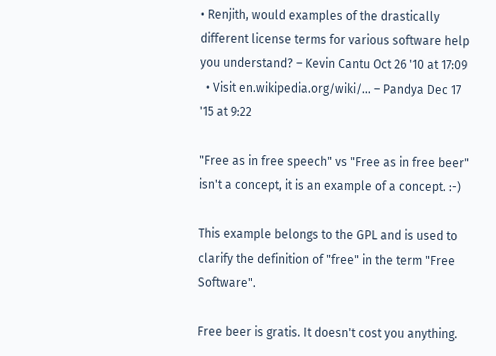• Renjith, would examples of the drastically different license terms for various software help you understand? – Kevin Cantu Oct 26 '10 at 17:09
  • Visit en.wikipedia.org/wiki/… – Pandya Dec 17 '15 at 9:22

"Free as in free speech" vs "Free as in free beer" isn't a concept, it is an example of a concept. :-)

This example belongs to the GPL and is used to clarify the definition of "free" in the term "Free Software".

Free beer is gratis. It doesn't cost you anything.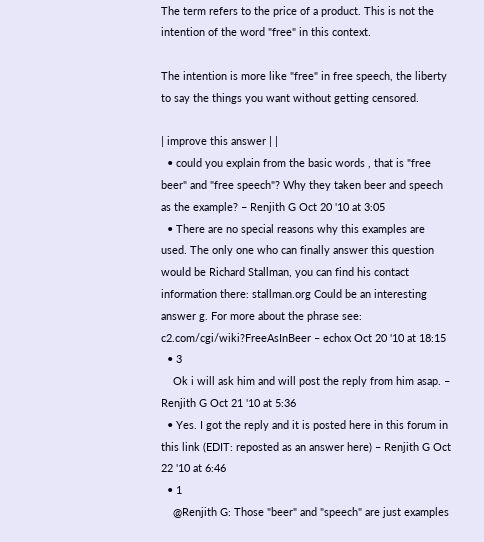The term refers to the price of a product. This is not the intention of the word "free" in this context.

The intention is more like "free" in free speech, the liberty to say the things you want without getting censored.

| improve this answer | |
  • could you explain from the basic words , that is "free beer" and "free speech"? Why they taken beer and speech as the example? – Renjith G Oct 20 '10 at 3:05
  • There are no special reasons why this examples are used. The only one who can finally answer this question would be Richard Stallman, you can find his contact information there: stallman.org Could be an interesting answer g. For more about the phrase see: c2.com/cgi/wiki?FreeAsInBeer – echox Oct 20 '10 at 18:15
  • 3
    Ok i will ask him and will post the reply from him asap. – Renjith G Oct 21 '10 at 5:36
  • Yes. I got the reply and it is posted here in this forum in this link (EDIT: reposted as an answer here) – Renjith G Oct 22 '10 at 6:46
  • 1
    @Renjith G: Those "beer" and "speech" are just examples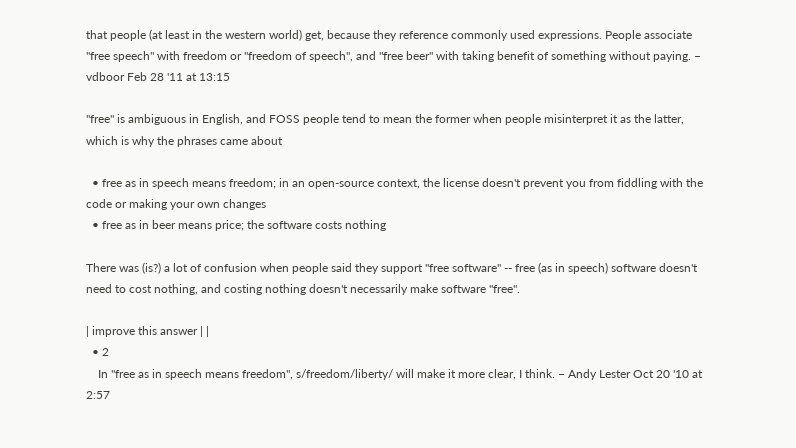that people (at least in the western world) get, because they reference commonly used expressions. People associate "free speech" with freedom or "freedom of speech", and "free beer" with taking benefit of something without paying. – vdboor Feb 28 '11 at 13:15

"free" is ambiguous in English, and FOSS people tend to mean the former when people misinterpret it as the latter, which is why the phrases came about

  • free as in speech means freedom; in an open-source context, the license doesn't prevent you from fiddling with the code or making your own changes
  • free as in beer means price; the software costs nothing

There was (is?) a lot of confusion when people said they support "free software" -- free (as in speech) software doesn't need to cost nothing, and costing nothing doesn't necessarily make software "free".

| improve this answer | |
  • 2
    In "free as in speech means freedom", s/freedom/liberty/ will make it more clear, I think. – Andy Lester Oct 20 '10 at 2:57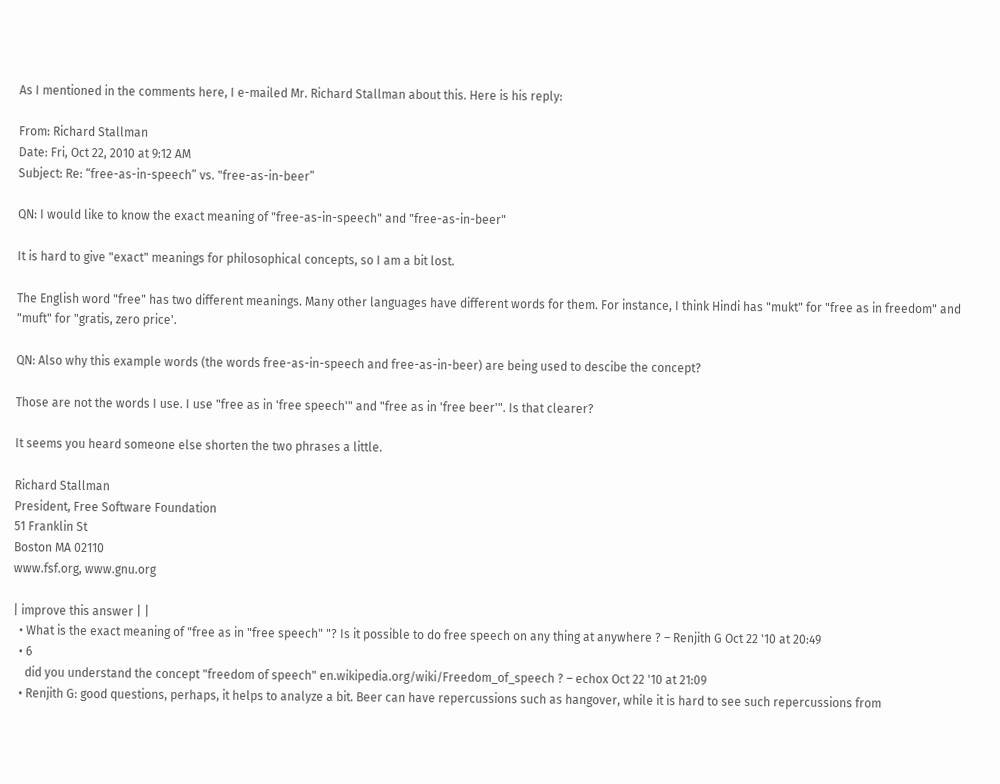As I mentioned in the comments here, I e-mailed Mr. Richard Stallman about this. Here is his reply:

From: Richard Stallman
Date: Fri, Oct 22, 2010 at 9:12 AM
Subject: Re: “free-as-in-speech” vs. "free-as-in-beer”

QN: I would like to know the exact meaning of "free-as-in-speech" and "free-as-in-beer"

It is hard to give "exact" meanings for philosophical concepts, so I am a bit lost.

The English word "free" has two different meanings. Many other languages have different words for them. For instance, I think Hindi has "mukt" for "free as in freedom" and "muft" for "gratis, zero price'.

QN: Also why this example words (the words free-as-in-speech and free-as-in-beer) are being used to descibe the concept?

Those are not the words I use. I use "free as in 'free speech'" and "free as in 'free beer'". Is that clearer?

It seems you heard someone else shorten the two phrases a little.

Richard Stallman
President, Free Software Foundation
51 Franklin St
Boston MA 02110
www.fsf.org, www.gnu.org

| improve this answer | |
  • What is the exact meaning of "free as in "free speech" "? Is it possible to do free speech on any thing at anywhere ? – Renjith G Oct 22 '10 at 20:49
  • 6
    did you understand the concept "freedom of speech" en.wikipedia.org/wiki/Freedom_of_speech ? – echox Oct 22 '10 at 21:09
  • Renjith G: good questions, perhaps, it helps to analyze a bit. Beer can have repercussions such as hangover, while it is hard to see such repercussions from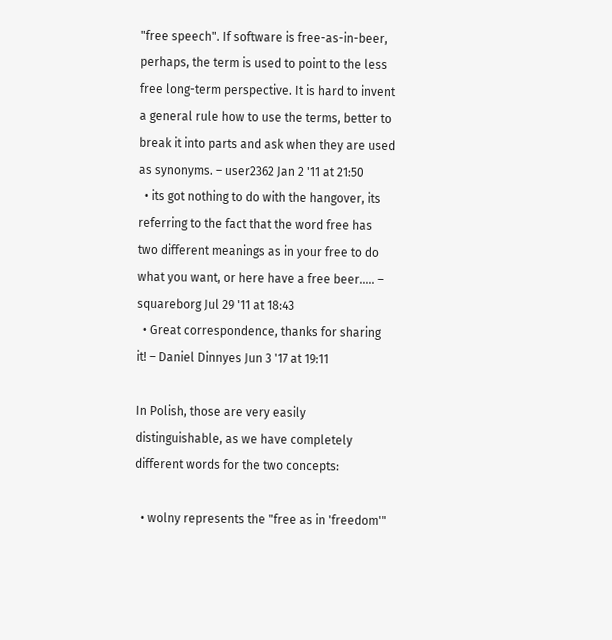"free speech". If software is free-as-in-beer, perhaps, the term is used to point to the less free long-term perspective. It is hard to invent a general rule how to use the terms, better to break it into parts and ask when they are used as synonyms. – user2362 Jan 2 '11 at 21:50
  • its got nothing to do with the hangover, its referring to the fact that the word free has two different meanings as in your free to do what you want, or here have a free beer..... – squareborg Jul 29 '11 at 18:43
  • Great correspondence, thanks for sharing it! – Daniel Dinnyes Jun 3 '17 at 19:11

In Polish, those are very easily distinguishable, as we have completely different words for the two concepts:

  • wolny represents the "free as in 'freedom'"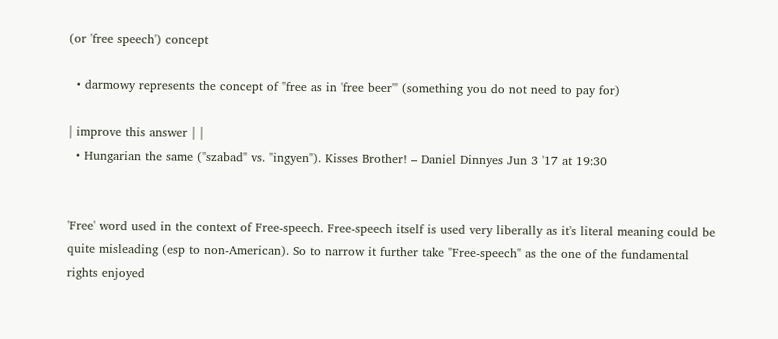(or 'free speech') concept

  • darmowy represents the concept of "free as in 'free beer'" (something you do not need to pay for)

| improve this answer | |
  • Hungarian the same ("szabad" vs. "ingyen"). Kisses Brother! – Daniel Dinnyes Jun 3 '17 at 19:30


'Free' word used in the context of Free-speech. Free-speech itself is used very liberally as it's literal meaning could be quite misleading (esp to non-American). So to narrow it further take "Free-speech" as the one of the fundamental rights enjoyed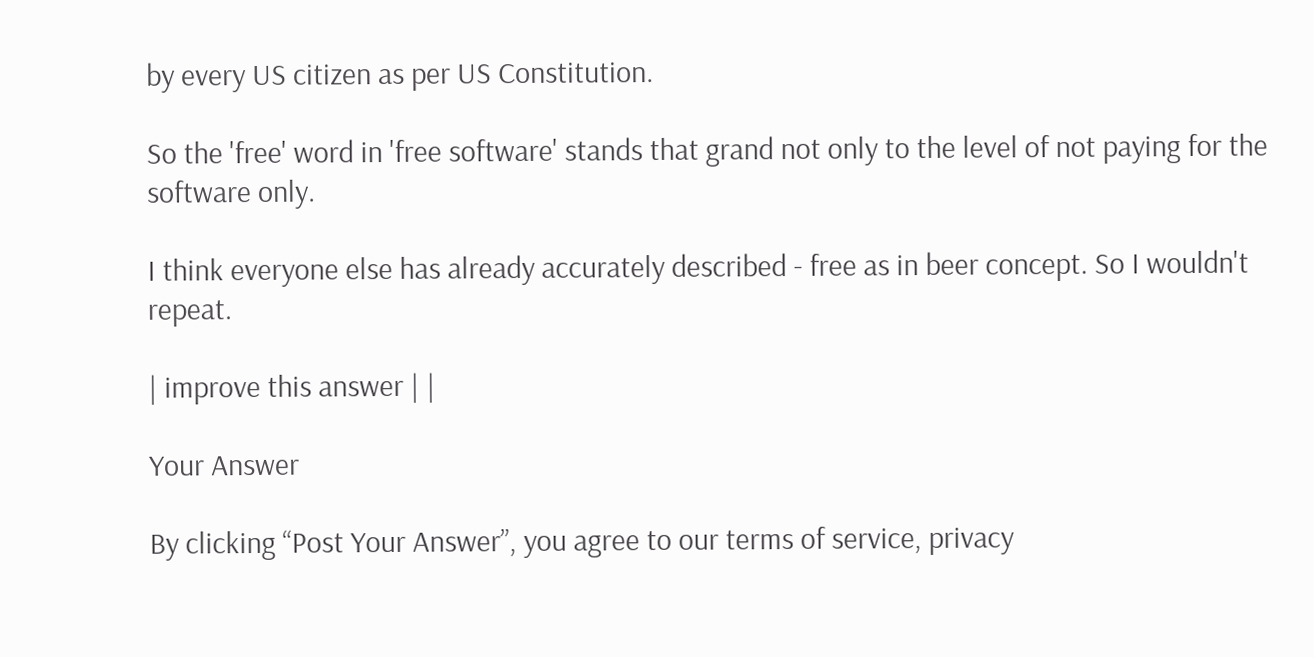by every US citizen as per US Constitution.

So the 'free' word in 'free software' stands that grand not only to the level of not paying for the software only.

I think everyone else has already accurately described - free as in beer concept. So I wouldn't repeat.

| improve this answer | |

Your Answer

By clicking “Post Your Answer”, you agree to our terms of service, privacy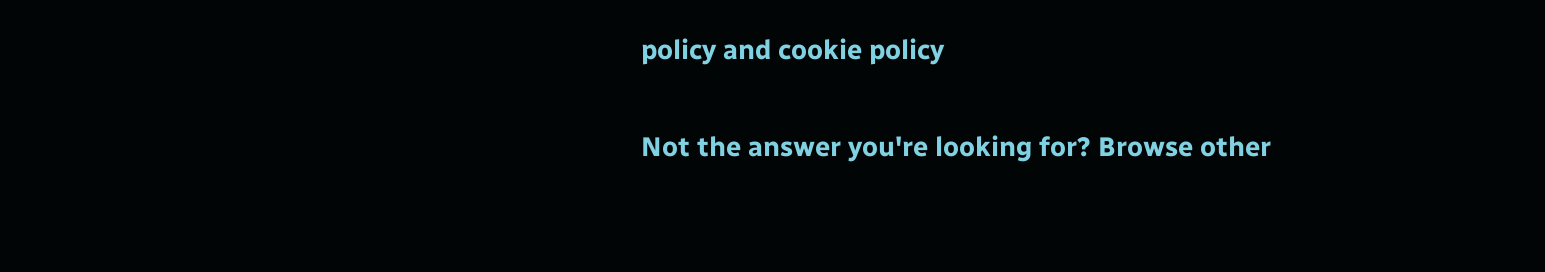policy and cookie policy

Not the answer you're looking for? Browse other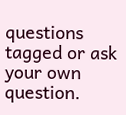questions tagged or ask your own question.